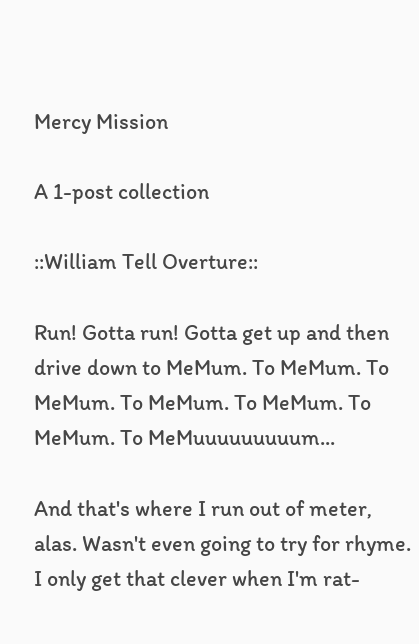Mercy Mission

A 1-post collection

::William Tell Overture::

Run! Gotta run! Gotta get up and then drive down to MeMum. To MeMum. To MeMum. To MeMum. To MeMum. To MeMum. To MeMuuuuuuuuum...

And that's where I run out of meter, alas. Wasn't even going to try for rhyme. I only get that clever when I'm rat-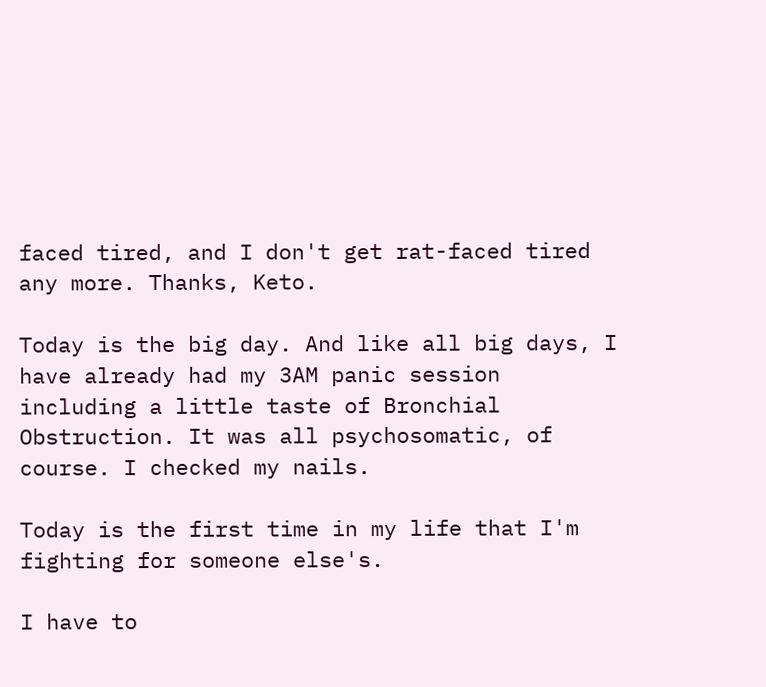faced tired, and I don't get rat-faced tired any more. Thanks, Keto.

Today is the big day. And like all big days, I have already had my 3AM panic session including a little taste of Bronchial Obstruction. It was all psychosomatic, of course. I checked my nails.

Today is the first time in my life that I'm fighting for someone else's.

I have to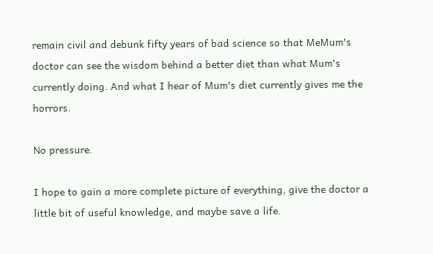remain civil and debunk fifty years of bad science so that MeMum's doctor can see the wisdom behind a better diet than what Mum's currently doing. And what I hear of Mum's diet currently gives me the horrors.

No pressure.

I hope to gain a more complete picture of everything, give the doctor a little bit of useful knowledge, and maybe save a life.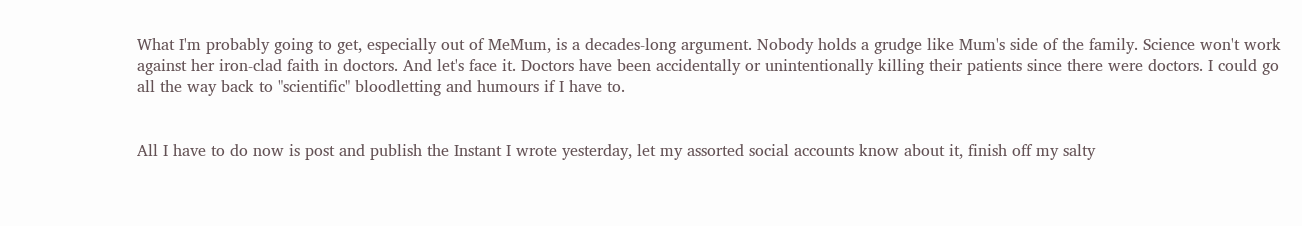What I'm probably going to get, especially out of MeMum, is a decades-long argument. Nobody holds a grudge like Mum's side of the family. Science won't work against her iron-clad faith in doctors. And let's face it. Doctors have been accidentally or unintentionally killing their patients since there were doctors. I could go all the way back to "scientific" bloodletting and humours if I have to.


All I have to do now is post and publish the Instant I wrote yesterday, let my assorted social accounts know about it, finish off my salty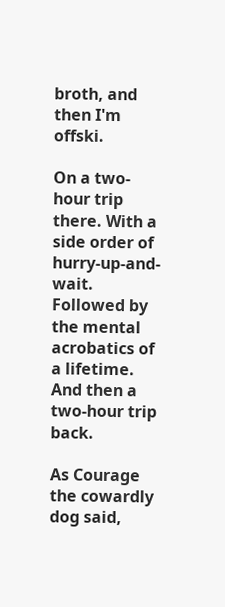broth, and then I'm offski.

On a two-hour trip there. With a side order of hurry-up-and-wait. Followed by the mental acrobatics of a lifetime. And then a two-hour trip back.

As Courage the cowardly dog said,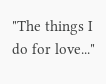"The things I do for love..."